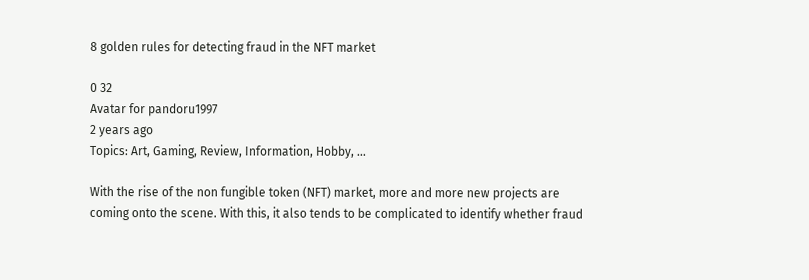8 golden rules for detecting fraud in the NFT market

0 32
Avatar for pandoru1997
2 years ago
Topics: Art, Gaming, Review, Information, Hobby, ...

With the rise of the non fungible token (NFT) market, more and more new projects are coming onto the scene. With this, it also tends to be complicated to identify whether fraud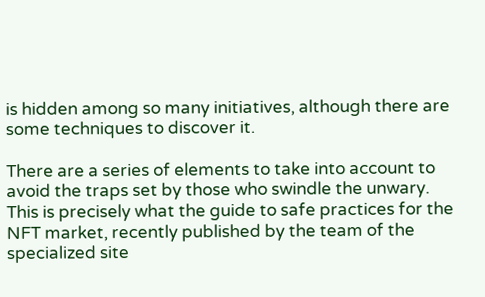is hidden among so many initiatives, although there are some techniques to discover it.

There are a series of elements to take into account to avoid the traps set by those who swindle the unwary. This is precisely what the guide to safe practices for the NFT market, recently published by the team of the specialized site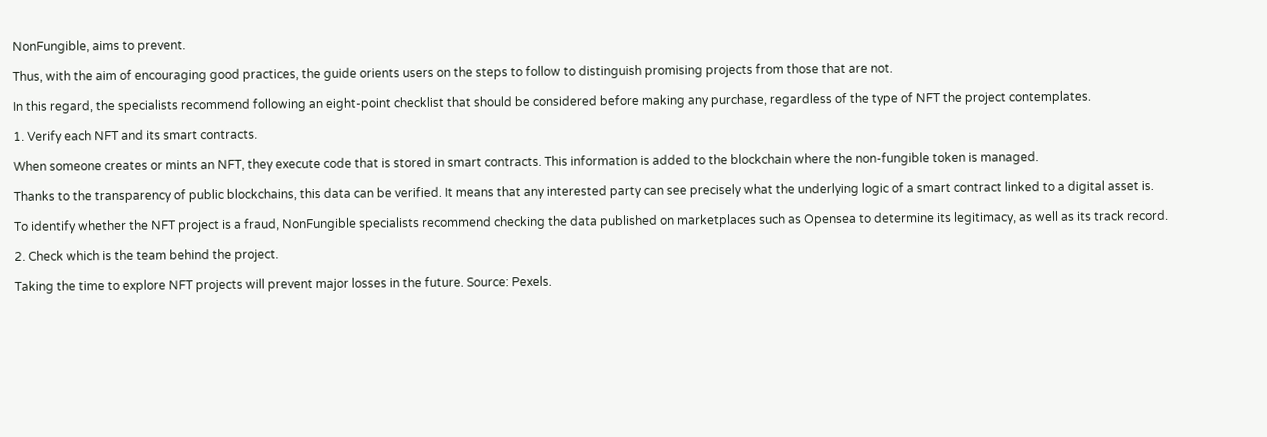NonFungible, aims to prevent.

Thus, with the aim of encouraging good practices, the guide orients users on the steps to follow to distinguish promising projects from those that are not.

In this regard, the specialists recommend following an eight-point checklist that should be considered before making any purchase, regardless of the type of NFT the project contemplates.

1. Verify each NFT and its smart contracts.

When someone creates or mints an NFT, they execute code that is stored in smart contracts. This information is added to the blockchain where the non-fungible token is managed.

Thanks to the transparency of public blockchains, this data can be verified. It means that any interested party can see precisely what the underlying logic of a smart contract linked to a digital asset is.

To identify whether the NFT project is a fraud, NonFungible specialists recommend checking the data published on marketplaces such as Opensea to determine its legitimacy, as well as its track record.

2. Check which is the team behind the project.

Taking the time to explore NFT projects will prevent major losses in the future. Source: Pexels.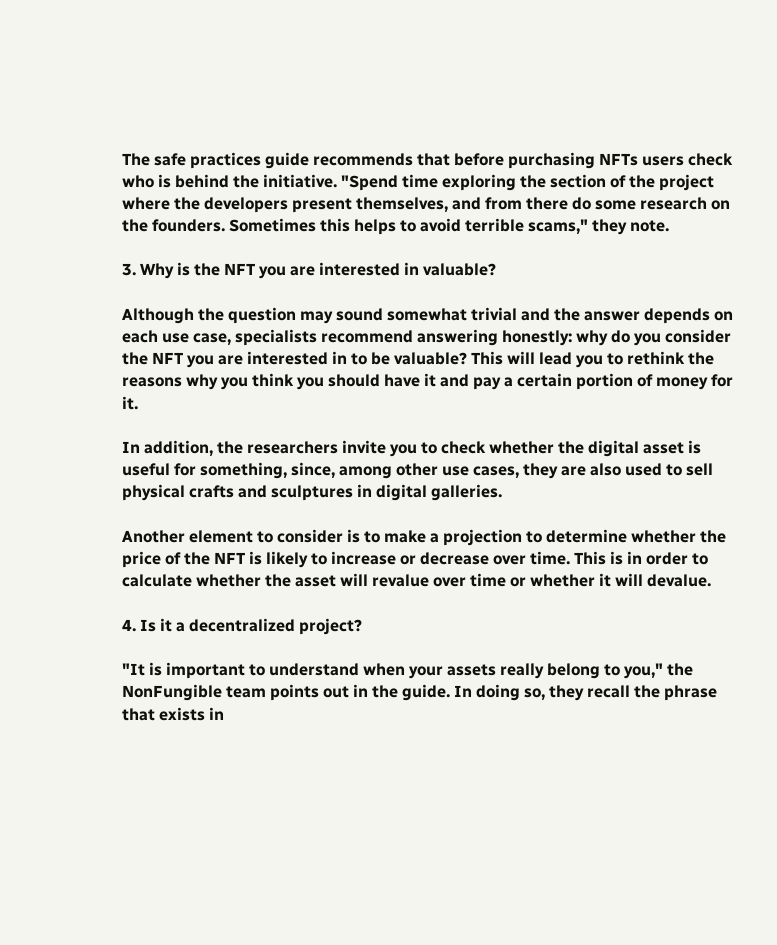The safe practices guide recommends that before purchasing NFTs users check who is behind the initiative. "Spend time exploring the section of the project where the developers present themselves, and from there do some research on the founders. Sometimes this helps to avoid terrible scams," they note.

3. Why is the NFT you are interested in valuable?

Although the question may sound somewhat trivial and the answer depends on each use case, specialists recommend answering honestly: why do you consider the NFT you are interested in to be valuable? This will lead you to rethink the reasons why you think you should have it and pay a certain portion of money for it.

In addition, the researchers invite you to check whether the digital asset is useful for something, since, among other use cases, they are also used to sell physical crafts and sculptures in digital galleries.

Another element to consider is to make a projection to determine whether the price of the NFT is likely to increase or decrease over time. This is in order to calculate whether the asset will revalue over time or whether it will devalue.

4. Is it a decentralized project?

"It is important to understand when your assets really belong to you," the NonFungible team points out in the guide. In doing so, they recall the phrase that exists in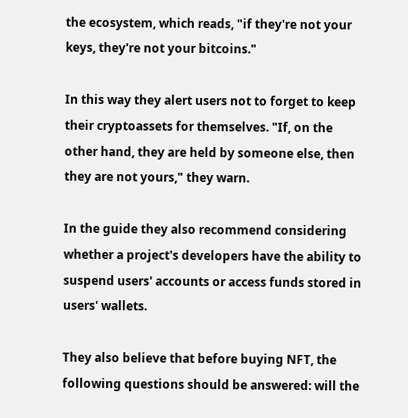the ecosystem, which reads, "if they're not your keys, they're not your bitcoins."

In this way they alert users not to forget to keep their cryptoassets for themselves. "If, on the other hand, they are held by someone else, then they are not yours," they warn.

In the guide they also recommend considering whether a project's developers have the ability to suspend users' accounts or access funds stored in users' wallets.

They also believe that before buying NFT, the following questions should be answered: will the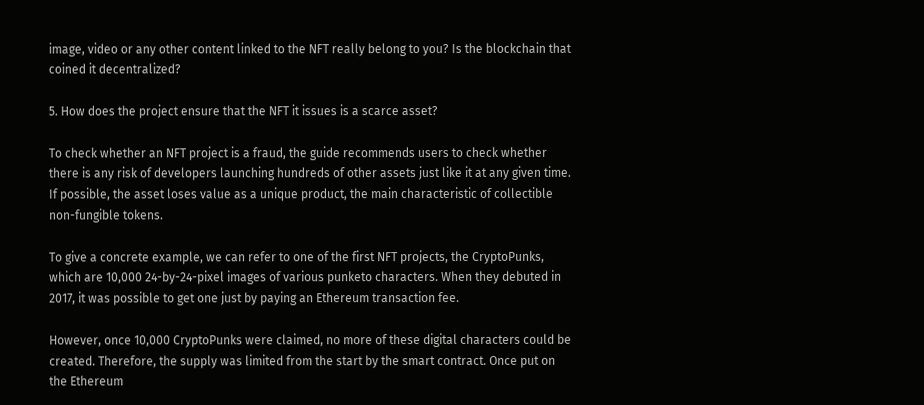image, video or any other content linked to the NFT really belong to you? Is the blockchain that coined it decentralized?

5. How does the project ensure that the NFT it issues is a scarce asset?

To check whether an NFT project is a fraud, the guide recommends users to check whether there is any risk of developers launching hundreds of other assets just like it at any given time. If possible, the asset loses value as a unique product, the main characteristic of collectible non-fungible tokens.

To give a concrete example, we can refer to one of the first NFT projects, the CryptoPunks, which are 10,000 24-by-24-pixel images of various punketo characters. When they debuted in 2017, it was possible to get one just by paying an Ethereum transaction fee.

However, once 10,000 CryptoPunks were claimed, no more of these digital characters could be created. Therefore, the supply was limited from the start by the smart contract. Once put on the Ethereum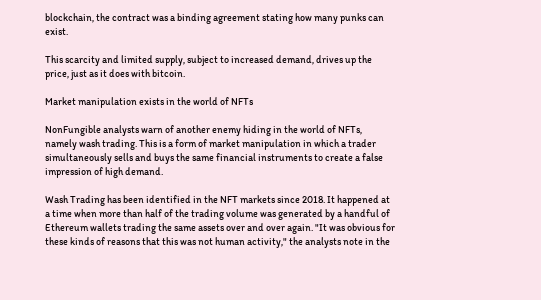blockchain, the contract was a binding agreement stating how many punks can exist.

This scarcity and limited supply, subject to increased demand, drives up the price, just as it does with bitcoin.

Market manipulation exists in the world of NFTs

NonFungible analysts warn of another enemy hiding in the world of NFTs, namely wash trading. This is a form of market manipulation in which a trader simultaneously sells and buys the same financial instruments to create a false impression of high demand.

Wash Trading has been identified in the NFT markets since 2018. It happened at a time when more than half of the trading volume was generated by a handful of Ethereum wallets trading the same assets over and over again. "It was obvious for these kinds of reasons that this was not human activity," the analysts note in the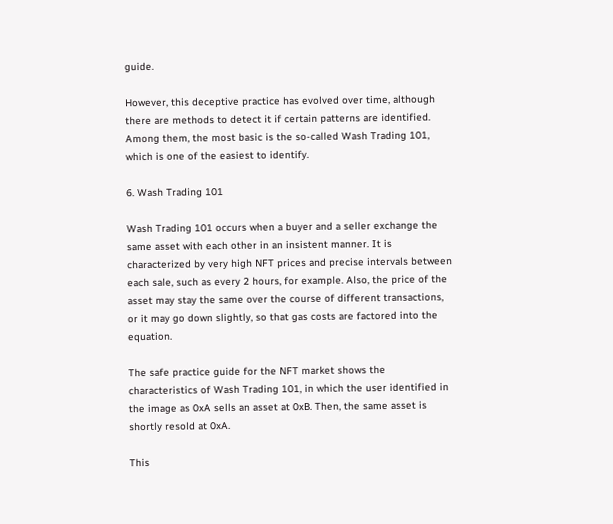guide.

However, this deceptive practice has evolved over time, although there are methods to detect it if certain patterns are identified. Among them, the most basic is the so-called Wash Trading 101, which is one of the easiest to identify.

6. Wash Trading 101

Wash Trading 101 occurs when a buyer and a seller exchange the same asset with each other in an insistent manner. It is characterized by very high NFT prices and precise intervals between each sale, such as every 2 hours, for example. Also, the price of the asset may stay the same over the course of different transactions, or it may go down slightly, so that gas costs are factored into the equation.

The safe practice guide for the NFT market shows the characteristics of Wash Trading 101, in which the user identified in the image as 0xA sells an asset at 0xB. Then, the same asset is shortly resold at 0xA.

This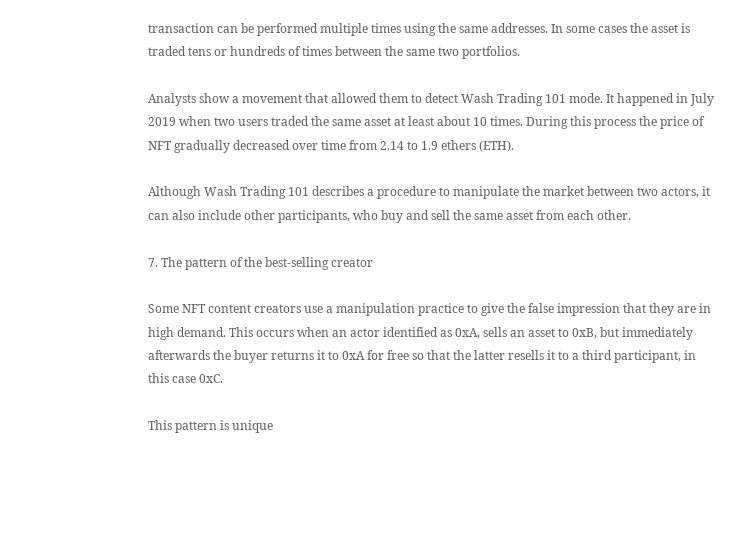transaction can be performed multiple times using the same addresses. In some cases the asset is traded tens or hundreds of times between the same two portfolios.

Analysts show a movement that allowed them to detect Wash Trading 101 mode. It happened in July 2019 when two users traded the same asset at least about 10 times. During this process the price of NFT gradually decreased over time from 2.14 to 1.9 ethers (ETH).

Although Wash Trading 101 describes a procedure to manipulate the market between two actors, it can also include other participants, who buy and sell the same asset from each other.

7. The pattern of the best-selling creator

Some NFT content creators use a manipulation practice to give the false impression that they are in high demand. This occurs when an actor identified as 0xA, sells an asset to 0xB, but immediately afterwards the buyer returns it to 0xA for free so that the latter resells it to a third participant, in this case 0xC.

This pattern is unique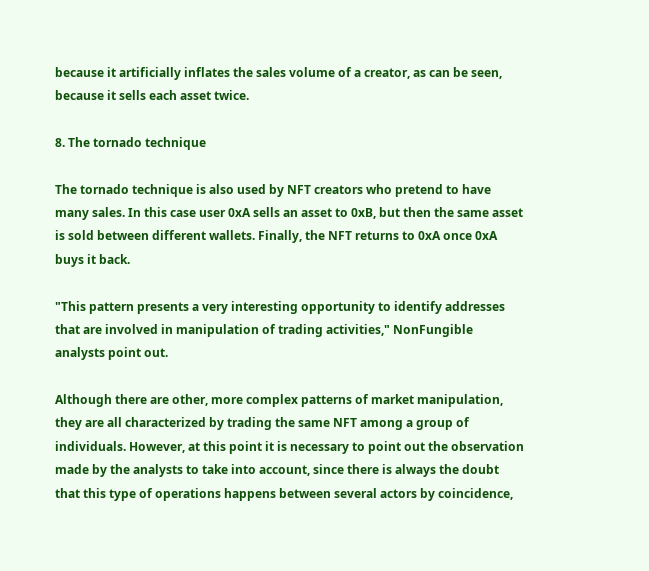because it artificially inflates the sales volume of a creator, as can be seen, because it sells each asset twice.

8. The tornado technique

The tornado technique is also used by NFT creators who pretend to have many sales. In this case user 0xA sells an asset to 0xB, but then the same asset is sold between different wallets. Finally, the NFT returns to 0xA once 0xA buys it back.

"This pattern presents a very interesting opportunity to identify addresses that are involved in manipulation of trading activities," NonFungible analysts point out.

Although there are other, more complex patterns of market manipulation, they are all characterized by trading the same NFT among a group of individuals. However, at this point it is necessary to point out the observation made by the analysts to take into account, since there is always the doubt that this type of operations happens between several actors by coincidence,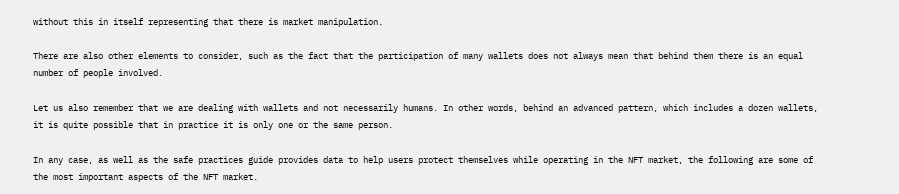without this in itself representing that there is market manipulation.

There are also other elements to consider, such as the fact that the participation of many wallets does not always mean that behind them there is an equal number of people involved.

Let us also remember that we are dealing with wallets and not necessarily humans. In other words, behind an advanced pattern, which includes a dozen wallets, it is quite possible that in practice it is only one or the same person.

In any case, as well as the safe practices guide provides data to help users protect themselves while operating in the NFT market, the following are some of the most important aspects of the NFT market.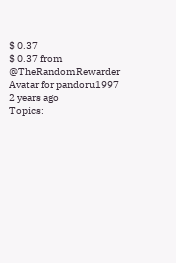$ 0.37
$ 0.37 from @TheRandomRewarder
Avatar for pandoru1997
2 years ago
Topics: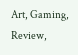Art, Gaming, Review,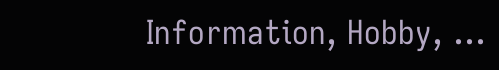Information, Hobby, ...